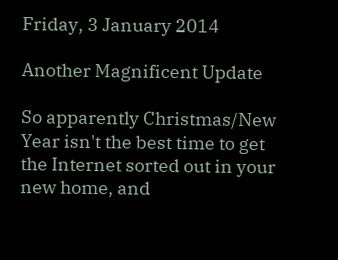Friday, 3 January 2014

Another Magnificent Update

So apparently Christmas/New Year isn't the best time to get the Internet sorted out in your new home, and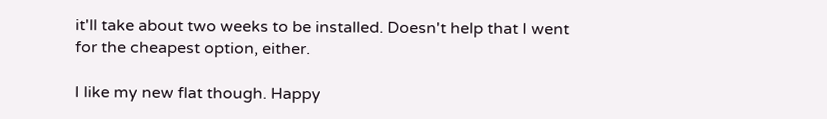it'll take about two weeks to be installed. Doesn't help that I went for the cheapest option, either.

I like my new flat though. Happy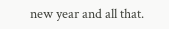new year and all that.